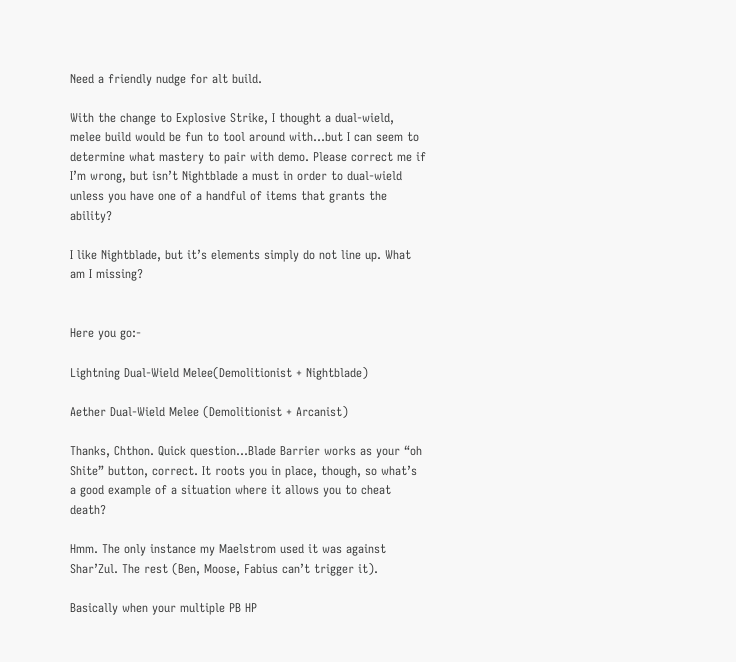Need a friendly nudge for alt build.

With the change to Explosive Strike, I thought a dual-wield, melee build would be fun to tool around with…but I can seem to determine what mastery to pair with demo. Please correct me if I’m wrong, but isn’t Nightblade a must in order to dual-wield unless you have one of a handful of items that grants the ability?

I like Nightblade, but it’s elements simply do not line up. What am I missing?


Here you go:-

Lightning Dual-Wield Melee(Demolitionist + Nightblade)

Aether Dual-Wield Melee (Demolitionist + Arcanist)

Thanks, Chthon. Quick question…Blade Barrier works as your “oh Shite” button, correct. It roots you in place, though, so what’s a good example of a situation where it allows you to cheat death?

Hmm. The only instance my Maelstrom used it was against Shar’Zul. The rest (Ben, Moose, Fabius can’t trigger it).

Basically when your multiple PB HP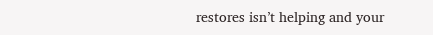restores isn’t helping and your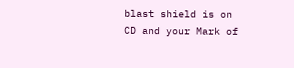blast shield is on CD and your Mark of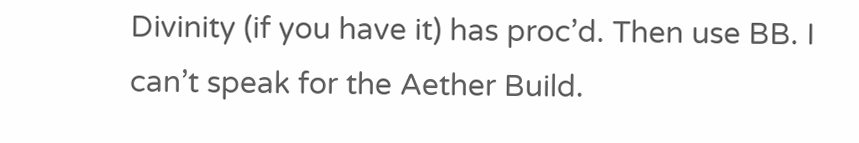Divinity (if you have it) has proc’d. Then use BB. I can’t speak for the Aether Build.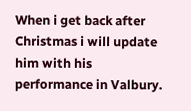When i get back after Christmas i will update him with his performance in Valbury.